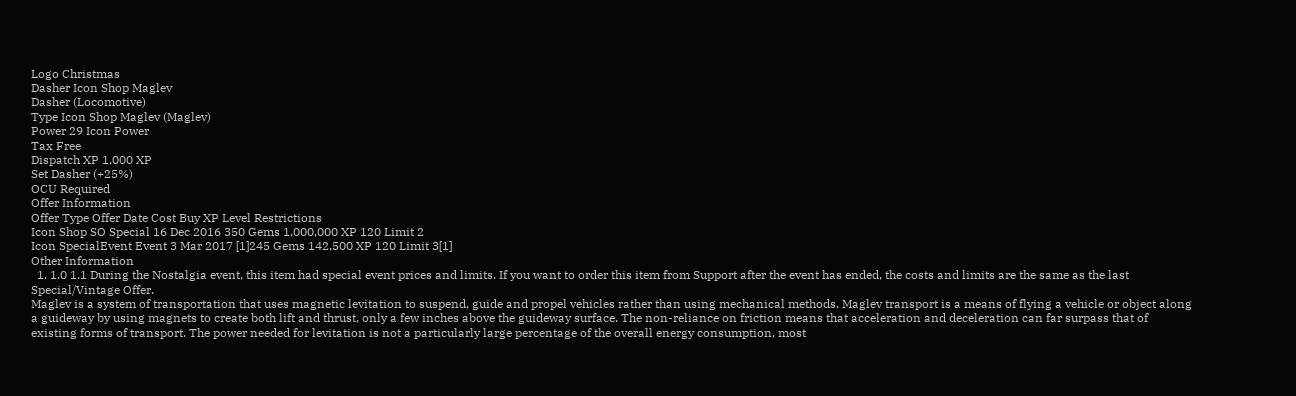Logo Christmas
Dasher Icon Shop Maglev
Dasher (Locomotive)
Type Icon Shop Maglev (Maglev)
Power 29 Icon Power
Tax Free
Dispatch XP 1,000 XP
Set Dasher (+25%)
OCU Required
Offer Information
Offer Type Offer Date Cost Buy XP Level Restrictions
Icon Shop SO Special 16 Dec 2016 350 Gems 1,000,000 XP 120 Limit 2
Icon SpecialEvent Event 3 Mar 2017 [1]245 Gems 142,500 XP 120 Limit 3[1]
Other Information
  1. 1.0 1.1 During the Nostalgia event, this item had special event prices and limits. If you want to order this item from Support after the event has ended, the costs and limits are the same as the last Special/Vintage Offer.
Maglev is a system of transportation that uses magnetic levitation to suspend, guide and propel vehicles rather than using mechanical methods. Maglev transport is a means of flying a vehicle or object along a guideway by using magnets to create both lift and thrust, only a few inches above the guideway surface. The non-reliance on friction means that acceleration and deceleration can far surpass that of existing forms of transport. The power needed for levitation is not a particularly large percentage of the overall energy consumption, most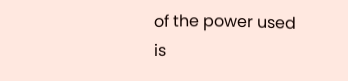of the power used is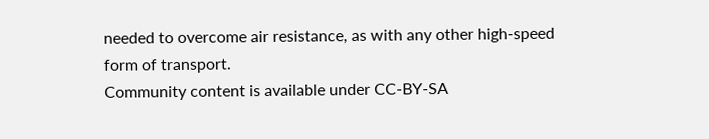needed to overcome air resistance, as with any other high-speed form of transport.
Community content is available under CC-BY-SA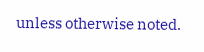unless otherwise noted.